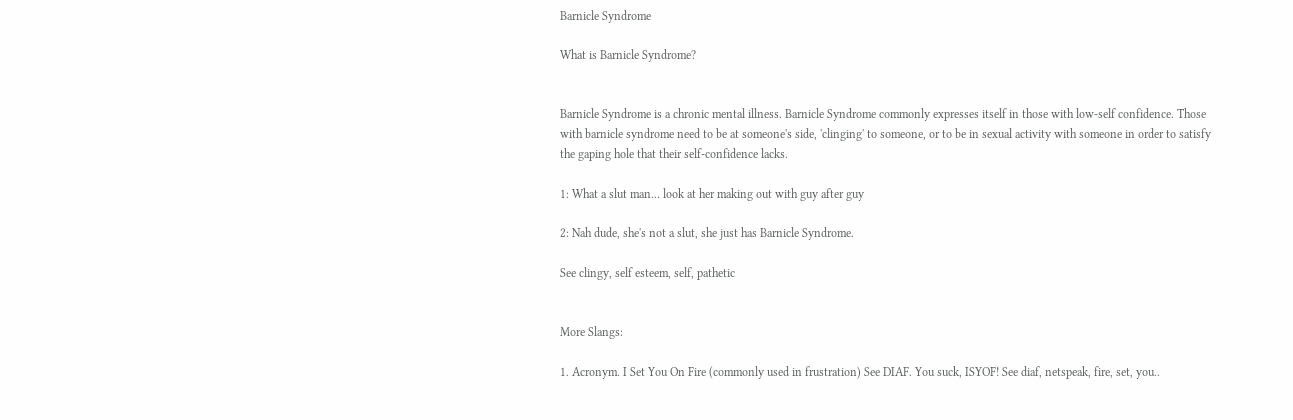Barnicle Syndrome

What is Barnicle Syndrome?


Barnicle Syndrome is a chronic mental illness. Barnicle Syndrome commonly expresses itself in those with low-self confidence. Those with barnicle syndrome need to be at someone's side, 'clinging' to someone, or to be in sexual activity with someone in order to satisfy the gaping hole that their self-confidence lacks.

1: What a slut man... look at her making out with guy after guy

2: Nah dude, she's not a slut, she just has Barnicle Syndrome.

See clingy, self esteem, self, pathetic


More Slangs:

1. Acronym. I Set You On Fire (commonly used in frustration) See DIAF. You suck, ISYOF! See diaf, netspeak, fire, set, you..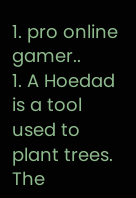1. pro online gamer..
1. A Hoedad is a tool used to plant trees. The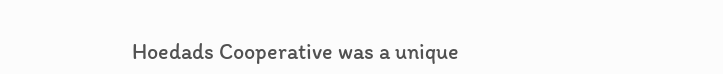Hoedads Cooperative was a unique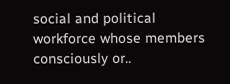social and political workforce whose members consciously or..